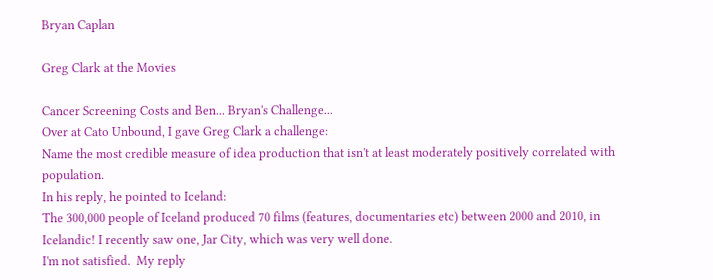Bryan Caplan

Greg Clark at the Movies

Cancer Screening Costs and Ben... Bryan's Challenge...
Over at Cato Unbound, I gave Greg Clark a challenge:
Name the most credible measure of idea production that isn't at least moderately positively correlated with population.
In his reply, he pointed to Iceland:
The 300,000 people of Iceland produced 70 films (features, documentaries etc) between 2000 and 2010, in Icelandic! I recently saw one, Jar City, which was very well done.
I'm not satisfied.  My reply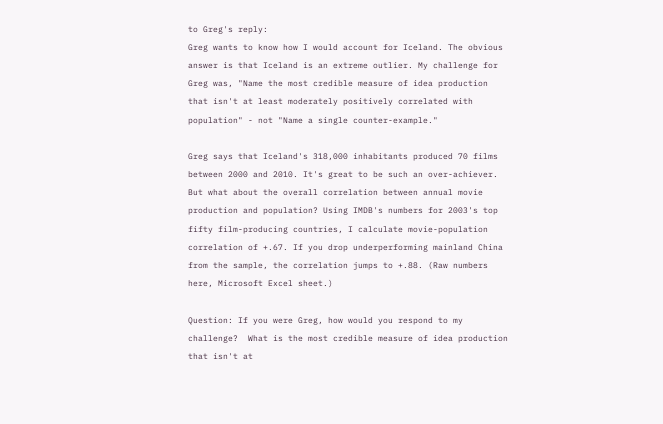to Greg's reply:
Greg wants to know how I would account for Iceland. The obvious answer is that Iceland is an extreme outlier. My challenge for Greg was, "Name the most credible measure of idea production that isn't at least moderately positively correlated with population" - not "Name a single counter-example."

Greg says that Iceland's 318,000 inhabitants produced 70 films between 2000 and 2010. It's great to be such an over-achiever. But what about the overall correlation between annual movie production and population? Using IMDB's numbers for 2003's top fifty film-producing countries, I calculate movie-population correlation of +.67. If you drop underperforming mainland China from the sample, the correlation jumps to +.88. (Raw numbers here, Microsoft Excel sheet.)

Question: If you were Greg, how would you respond to my challenge?  What is the most credible measure of idea production that isn't at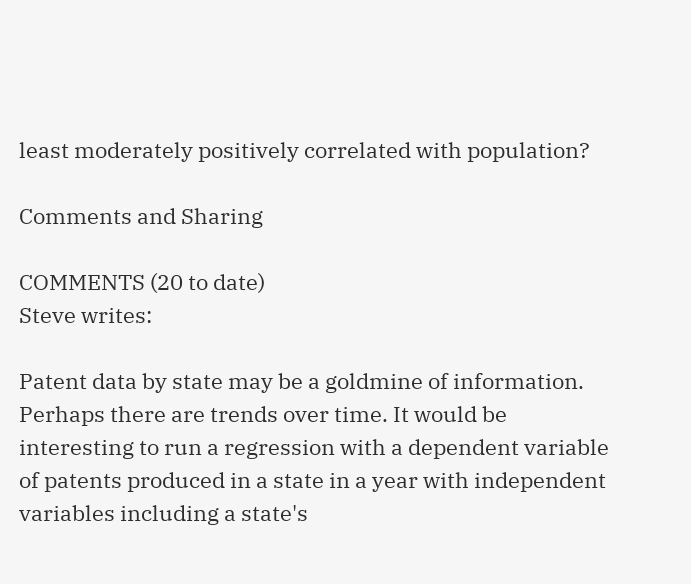least moderately positively correlated with population?

Comments and Sharing

COMMENTS (20 to date)
Steve writes:

Patent data by state may be a goldmine of information. Perhaps there are trends over time. It would be interesting to run a regression with a dependent variable of patents produced in a state in a year with independent variables including a state's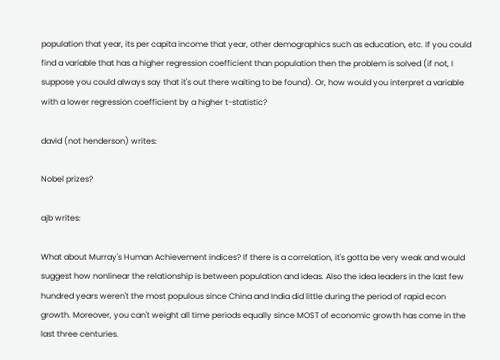population that year, its per capita income that year, other demographics such as education, etc. If you could find a variable that has a higher regression coefficient than population then the problem is solved (if not, I suppose you could always say that it's out there waiting to be found). Or, how would you interpret a variable with a lower regression coefficient by a higher t-statistic?

david (not henderson) writes:

Nobel prizes?

ajb writes:

What about Murray's Human Achievement indices? If there is a correlation, it's gotta be very weak and would suggest how nonlinear the relationship is between population and ideas. Also the idea leaders in the last few hundred years weren't the most populous since China and India did little during the period of rapid econ growth. Moreover, you can't weight all time periods equally since MOST of economic growth has come in the last three centuries.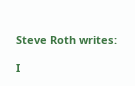Steve Roth writes:

I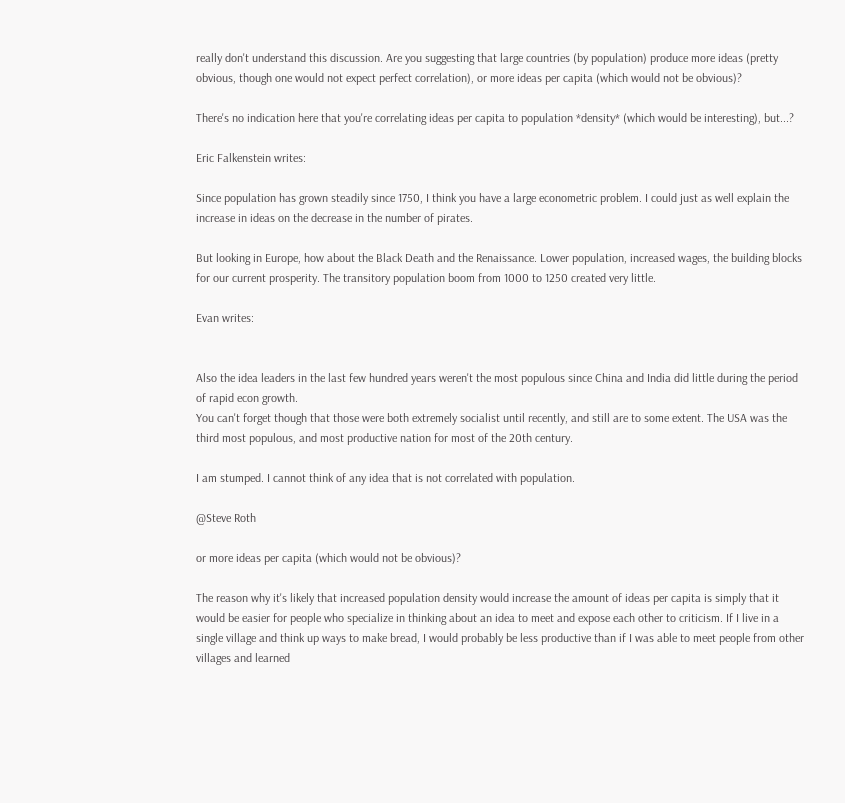really don't understand this discussion. Are you suggesting that large countries (by population) produce more ideas (pretty obvious, though one would not expect perfect correlation), or more ideas per capita (which would not be obvious)?

There's no indication here that you're correlating ideas per capita to population *density* (which would be interesting), but...?

Eric Falkenstein writes:

Since population has grown steadily since 1750, I think you have a large econometric problem. I could just as well explain the increase in ideas on the decrease in the number of pirates.

But looking in Europe, how about the Black Death and the Renaissance. Lower population, increased wages, the building blocks for our current prosperity. The transitory population boom from 1000 to 1250 created very little.

Evan writes:


Also the idea leaders in the last few hundred years weren't the most populous since China and India did little during the period of rapid econ growth.
You can't forget though that those were both extremely socialist until recently, and still are to some extent. The USA was the third most populous, and most productive nation for most of the 20th century.

I am stumped. I cannot think of any idea that is not correlated with population.

@Steve Roth

or more ideas per capita (which would not be obvious)?

The reason why it's likely that increased population density would increase the amount of ideas per capita is simply that it would be easier for people who specialize in thinking about an idea to meet and expose each other to criticism. If I live in a single village and think up ways to make bread, I would probably be less productive than if I was able to meet people from other villages and learned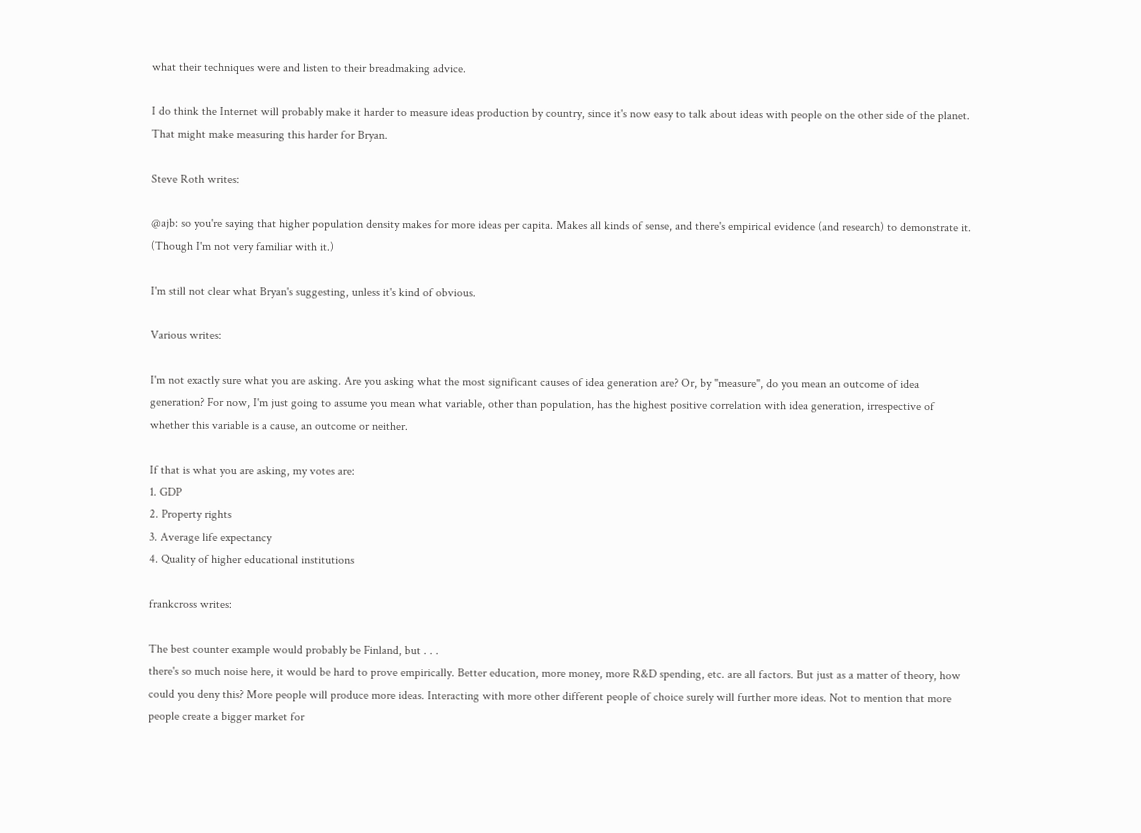what their techniques were and listen to their breadmaking advice.

I do think the Internet will probably make it harder to measure ideas production by country, since it's now easy to talk about ideas with people on the other side of the planet. That might make measuring this harder for Bryan.

Steve Roth writes:

@ajb: so you're saying that higher population density makes for more ideas per capita. Makes all kinds of sense, and there's empirical evidence (and research) to demonstrate it. (Though I'm not very familiar with it.)

I'm still not clear what Bryan's suggesting, unless it's kind of obvious.

Various writes:

I'm not exactly sure what you are asking. Are you asking what the most significant causes of idea generation are? Or, by "measure", do you mean an outcome of idea generation? For now, I'm just going to assume you mean what variable, other than population, has the highest positive correlation with idea generation, irrespective of whether this variable is a cause, an outcome or neither.

If that is what you are asking, my votes are:
1. GDP
2. Property rights
3. Average life expectancy
4. Quality of higher educational institutions

frankcross writes:

The best counter example would probably be Finland, but . . .
there's so much noise here, it would be hard to prove empirically. Better education, more money, more R&D spending, etc. are all factors. But just as a matter of theory, how could you deny this? More people will produce more ideas. Interacting with more other different people of choice surely will further more ideas. Not to mention that more people create a bigger market for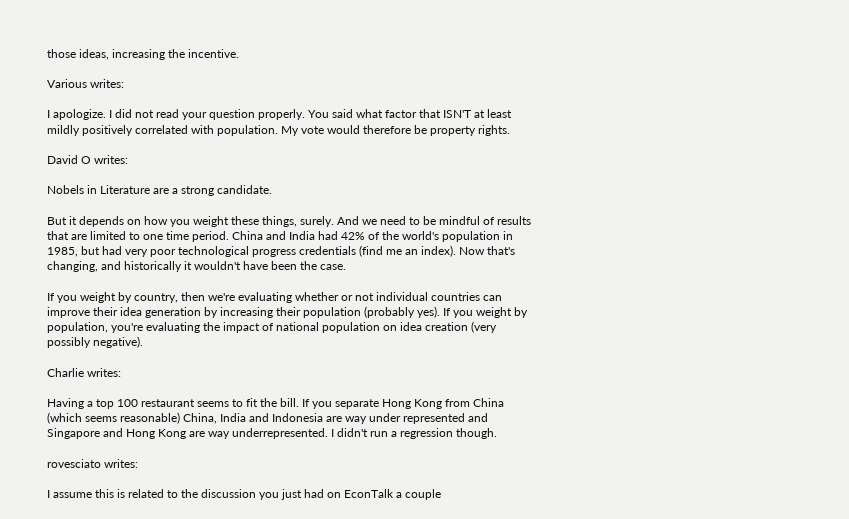those ideas, increasing the incentive.

Various writes:

I apologize. I did not read your question properly. You said what factor that ISN'T at least mildly positively correlated with population. My vote would therefore be property rights.

David O writes:

Nobels in Literature are a strong candidate.

But it depends on how you weight these things, surely. And we need to be mindful of results that are limited to one time period. China and India had 42% of the world's population in 1985, but had very poor technological progress credentials (find me an index). Now that's changing, and historically it wouldn't have been the case.

If you weight by country, then we're evaluating whether or not individual countries can improve their idea generation by increasing their population (probably yes). If you weight by population, you're evaluating the impact of national population on idea creation (very possibly negative).

Charlie writes:

Having a top 100 restaurant seems to fit the bill. If you separate Hong Kong from China (which seems reasonable) China, India and Indonesia are way under represented and Singapore and Hong Kong are way underrepresented. I didn't run a regression though.

rovesciato writes:

I assume this is related to the discussion you just had on EconTalk a couple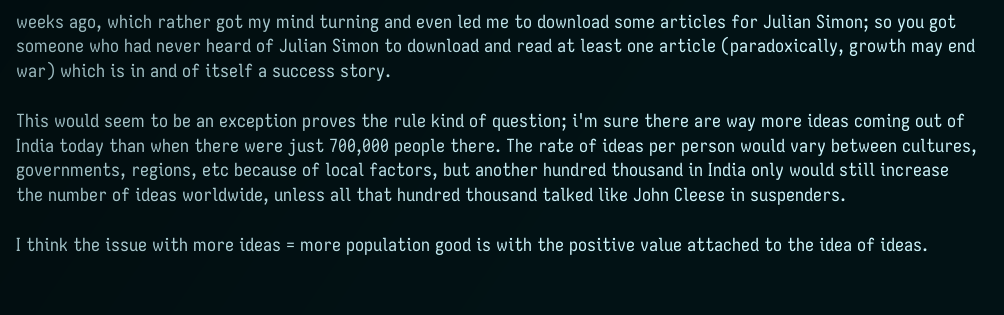weeks ago, which rather got my mind turning and even led me to download some articles for Julian Simon; so you got someone who had never heard of Julian Simon to download and read at least one article (paradoxically, growth may end war) which is in and of itself a success story.

This would seem to be an exception proves the rule kind of question; i'm sure there are way more ideas coming out of India today than when there were just 700,000 people there. The rate of ideas per person would vary between cultures, governments, regions, etc because of local factors, but another hundred thousand in India only would still increase the number of ideas worldwide, unless all that hundred thousand talked like John Cleese in suspenders.

I think the issue with more ideas = more population good is with the positive value attached to the idea of ideas.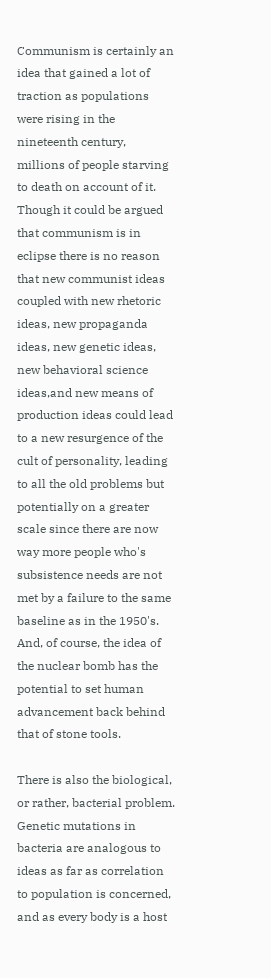Communism is certainly an idea that gained a lot of traction as populations were rising in the nineteenth century, millions of people starving to death on account of it. Though it could be argued that communism is in eclipse there is no reason that new communist ideas coupled with new rhetoric ideas, new propaganda ideas, new genetic ideas, new behavioral science ideas,and new means of production ideas could lead to a new resurgence of the cult of personality, leading to all the old problems but potentially on a greater scale since there are now way more people who's subsistence needs are not met by a failure to the same baseline as in the 1950's. And, of course, the idea of the nuclear bomb has the potential to set human advancement back behind that of stone tools.

There is also the biological, or rather, bacterial problem. Genetic mutations in bacteria are analogous to ideas as far as correlation to population is concerned, and as every body is a host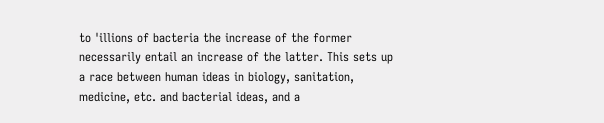to 'illions of bacteria the increase of the former necessarily entail an increase of the latter. This sets up a race between human ideas in biology, sanitation, medicine, etc. and bacterial ideas, and a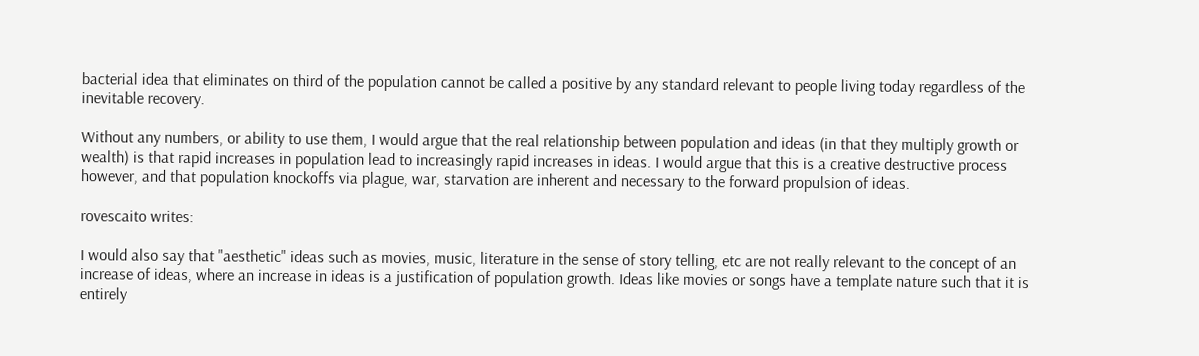bacterial idea that eliminates on third of the population cannot be called a positive by any standard relevant to people living today regardless of the inevitable recovery.

Without any numbers, or ability to use them, I would argue that the real relationship between population and ideas (in that they multiply growth or wealth) is that rapid increases in population lead to increasingly rapid increases in ideas. I would argue that this is a creative destructive process however, and that population knockoffs via plague, war, starvation are inherent and necessary to the forward propulsion of ideas.

rovescaito writes:

I would also say that "aesthetic" ideas such as movies, music, literature in the sense of story telling, etc are not really relevant to the concept of an increase of ideas, where an increase in ideas is a justification of population growth. Ideas like movies or songs have a template nature such that it is entirely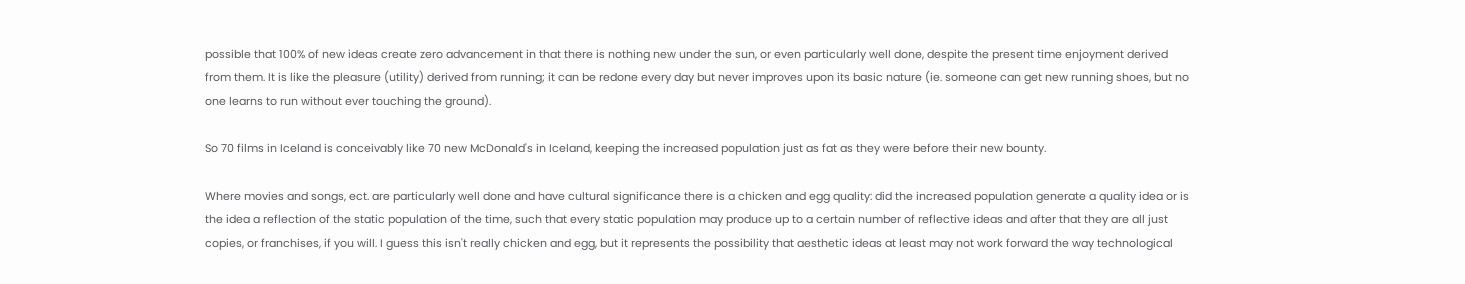possible that 100% of new ideas create zero advancement in that there is nothing new under the sun, or even particularly well done, despite the present time enjoyment derived from them. It is like the pleasure (utility) derived from running; it can be redone every day but never improves upon its basic nature (ie. someone can get new running shoes, but no one learns to run without ever touching the ground).

So 70 films in Iceland is conceivably like 70 new McDonald's in Iceland, keeping the increased population just as fat as they were before their new bounty.

Where movies and songs, ect. are particularly well done and have cultural significance there is a chicken and egg quality: did the increased population generate a quality idea or is the idea a reflection of the static population of the time, such that every static population may produce up to a certain number of reflective ideas and after that they are all just copies, or franchises, if you will. I guess this isn't really chicken and egg, but it represents the possibility that aesthetic ideas at least may not work forward the way technological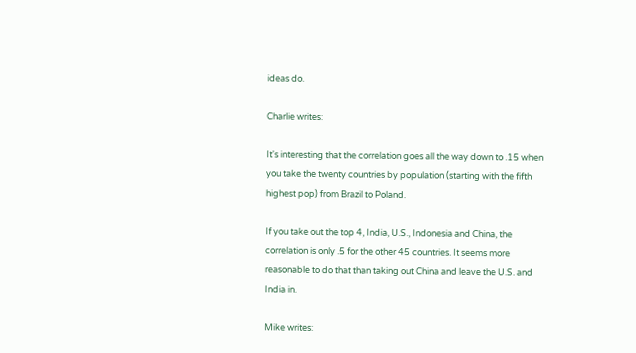ideas do.

Charlie writes:

It's interesting that the correlation goes all the way down to .15 when you take the twenty countries by population (starting with the fifth highest pop) from Brazil to Poland.

If you take out the top 4, India, U.S., Indonesia and China, the correlation is only .5 for the other 45 countries. It seems more reasonable to do that than taking out China and leave the U.S. and India in.

Mike writes: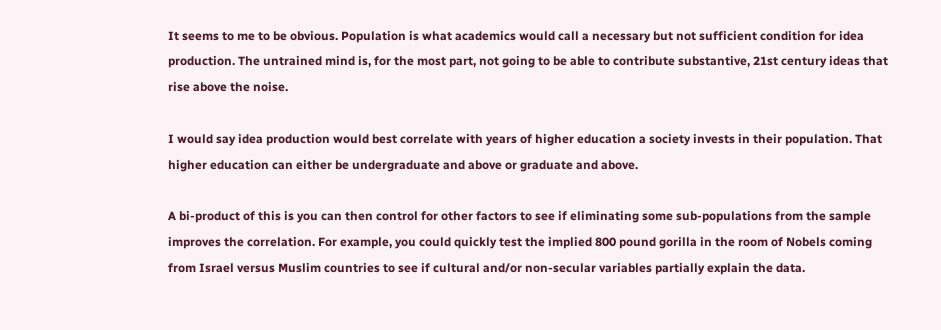It seems to me to be obvious. Population is what academics would call a necessary but not sufficient condition for idea production. The untrained mind is, for the most part, not going to be able to contribute substantive, 21st century ideas that rise above the noise.

I would say idea production would best correlate with years of higher education a society invests in their population. That higher education can either be undergraduate and above or graduate and above.

A bi-product of this is you can then control for other factors to see if eliminating some sub-populations from the sample improves the correlation. For example, you could quickly test the implied 800 pound gorilla in the room of Nobels coming from Israel versus Muslim countries to see if cultural and/or non-secular variables partially explain the data.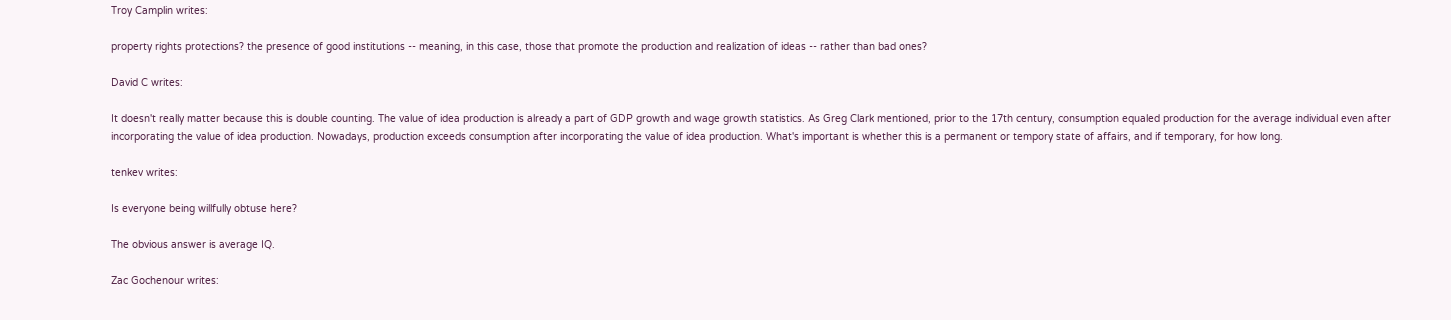Troy Camplin writes:

property rights protections? the presence of good institutions -- meaning, in this case, those that promote the production and realization of ideas -- rather than bad ones?

David C writes:

It doesn't really matter because this is double counting. The value of idea production is already a part of GDP growth and wage growth statistics. As Greg Clark mentioned, prior to the 17th century, consumption equaled production for the average individual even after incorporating the value of idea production. Nowadays, production exceeds consumption after incorporating the value of idea production. What's important is whether this is a permanent or tempory state of affairs, and if temporary, for how long.

tenkev writes:

Is everyone being willfully obtuse here?

The obvious answer is average IQ.

Zac Gochenour writes: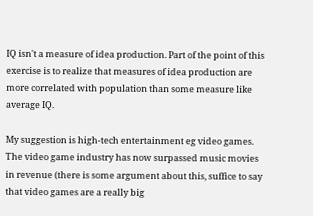IQ isn't a measure of idea production. Part of the point of this exercise is to realize that measures of idea production are more correlated with population than some measure like average IQ.

My suggestion is high-tech entertainment eg video games. The video game industry has now surpassed music movies in revenue (there is some argument about this, suffice to say that video games are a really big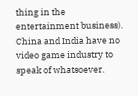thing in the entertainment business). China and India have no video game industry to speak of whatsoever.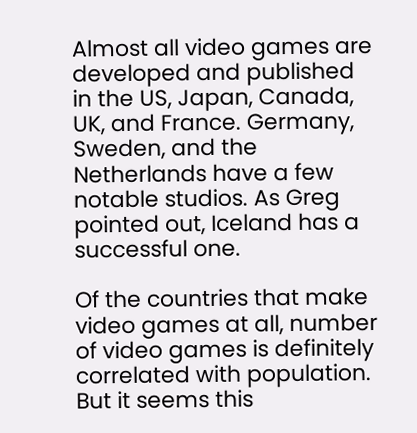Almost all video games are developed and published in the US, Japan, Canada, UK, and France. Germany, Sweden, and the Netherlands have a few notable studios. As Greg pointed out, Iceland has a successful one.

Of the countries that make video games at all, number of video games is definitely correlated with population. But it seems this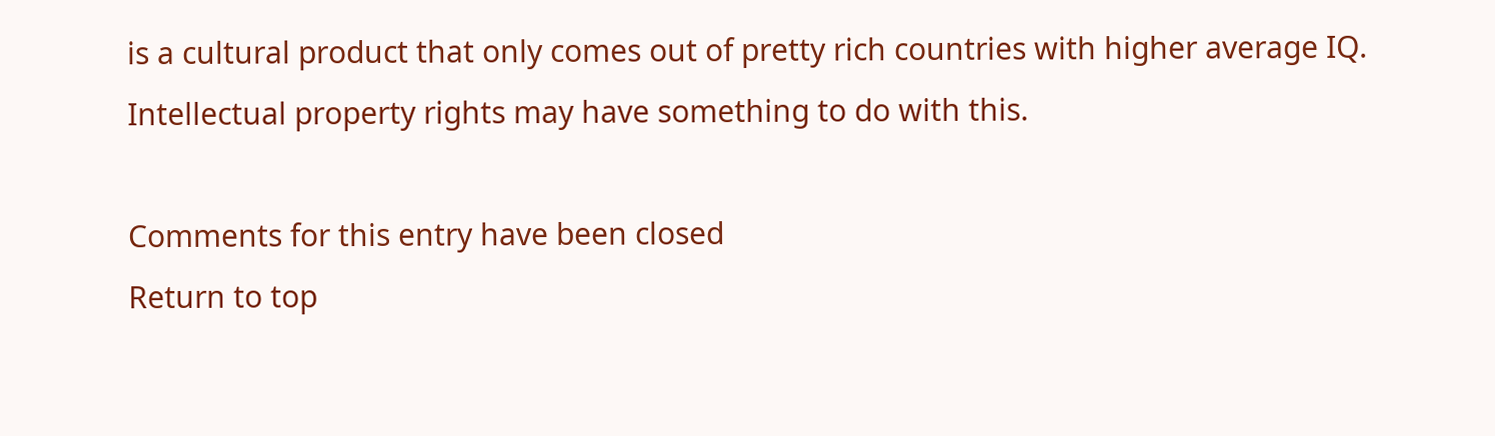is a cultural product that only comes out of pretty rich countries with higher average IQ. Intellectual property rights may have something to do with this.

Comments for this entry have been closed
Return to top